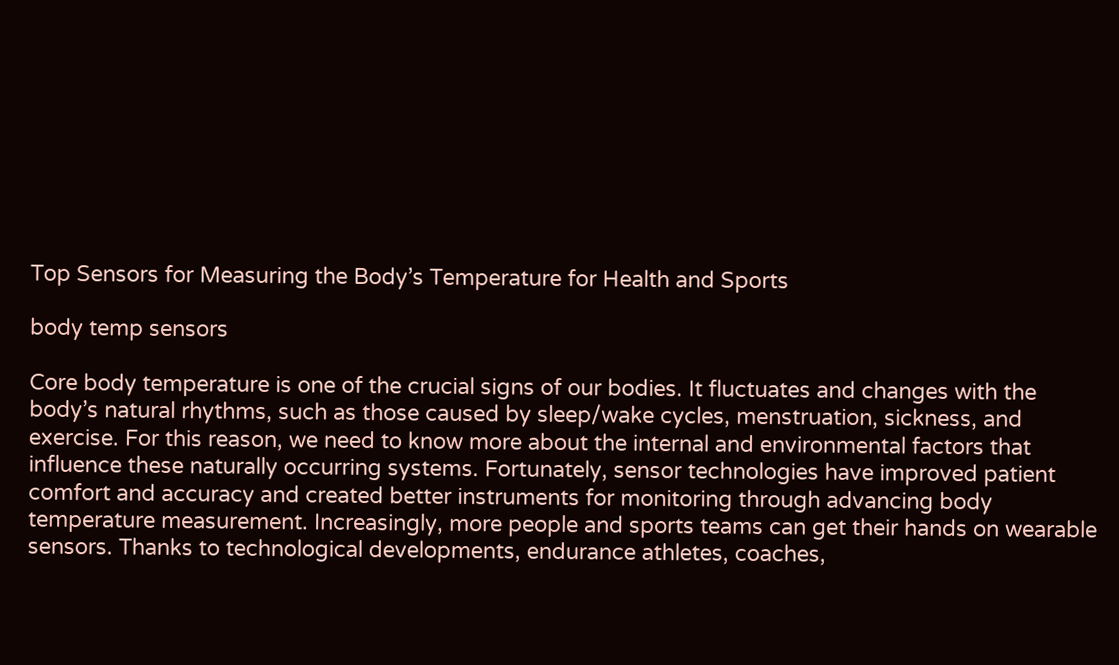Top Sensors for Measuring the Body’s Temperature for Health and Sports

body temp sensors

Core body temperature is one of the crucial signs of our bodies. It fluctuates and changes with the body’s natural rhythms, such as those caused by sleep/wake cycles, menstruation, sickness, and exercise. For this reason, we need to know more about the internal and environmental factors that influence these naturally occurring systems. Fortunately, sensor technologies have improved patient comfort and accuracy and created better instruments for monitoring through advancing body temperature measurement. Increasingly, more people and sports teams can get their hands on wearable sensors. Thanks to technological developments, endurance athletes, coaches,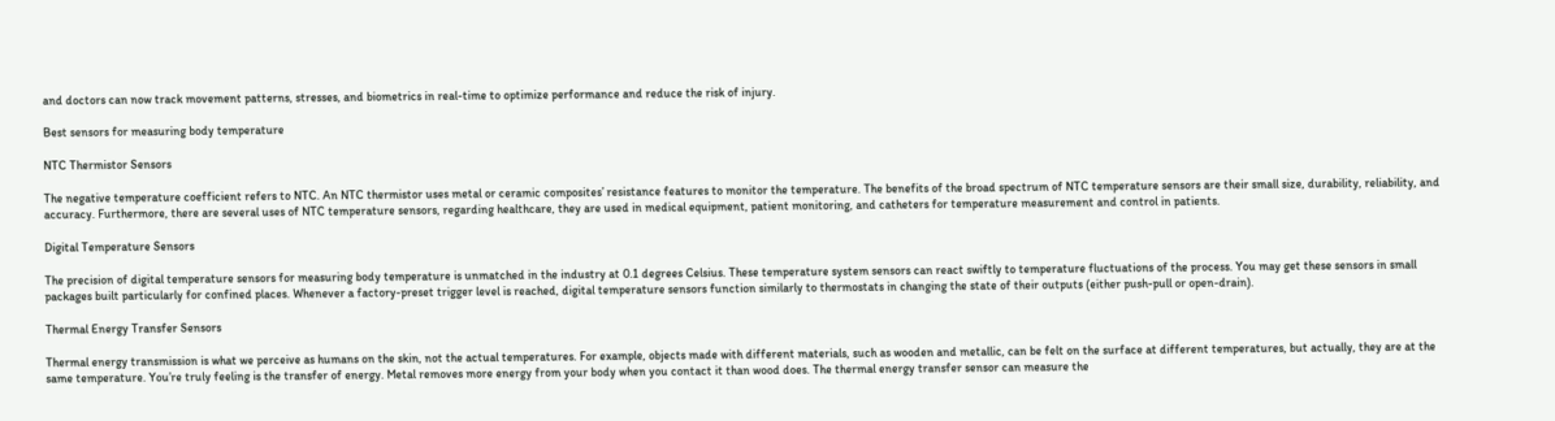and doctors can now track movement patterns, stresses, and biometrics in real-time to optimize performance and reduce the risk of injury.

Best sensors for measuring body temperature

NTC Thermistor Sensors

The negative temperature coefficient refers to NTC. An NTC thermistor uses metal or ceramic composites’ resistance features to monitor the temperature. The benefits of the broad spectrum of NTC temperature sensors are their small size, durability, reliability, and accuracy. Furthermore, there are several uses of NTC temperature sensors, regarding healthcare, they are used in medical equipment, patient monitoring, and catheters for temperature measurement and control in patients.

Digital Temperature Sensors

The precision of digital temperature sensors for measuring body temperature is unmatched in the industry at 0.1 degrees Celsius. These temperature system sensors can react swiftly to temperature fluctuations of the process. You may get these sensors in small packages built particularly for confined places. Whenever a factory-preset trigger level is reached, digital temperature sensors function similarly to thermostats in changing the state of their outputs (either push-pull or open-drain).

Thermal Energy Transfer Sensors

Thermal energy transmission is what we perceive as humans on the skin, not the actual temperatures. For example, objects made with different materials, such as wooden and metallic, can be felt on the surface at different temperatures, but actually, they are at the same temperature. You’re truly feeling is the transfer of energy. Metal removes more energy from your body when you contact it than wood does. The thermal energy transfer sensor can measure the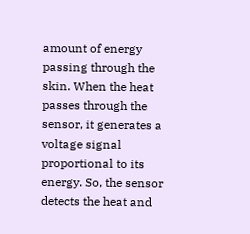amount of energy passing through the skin. When the heat passes through the sensor, it generates a voltage signal proportional to its energy. So, the sensor detects the heat and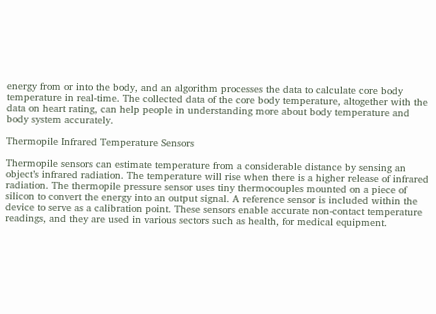energy from or into the body, and an algorithm processes the data to calculate core body temperature in real-time. The collected data of the core body temperature, altogether with the data on heart rating, can help people in understanding more about body temperature and body system accurately.

Thermopile Infrared Temperature Sensors

Thermopile sensors can estimate temperature from a considerable distance by sensing an object’s infrared radiation. The temperature will rise when there is a higher release of infrared radiation. The thermopile pressure sensor uses tiny thermocouples mounted on a piece of silicon to convert the energy into an output signal. A reference sensor is included within the device to serve as a calibration point. These sensors enable accurate non-contact temperature readings, and they are used in various sectors such as health, for medical equipment.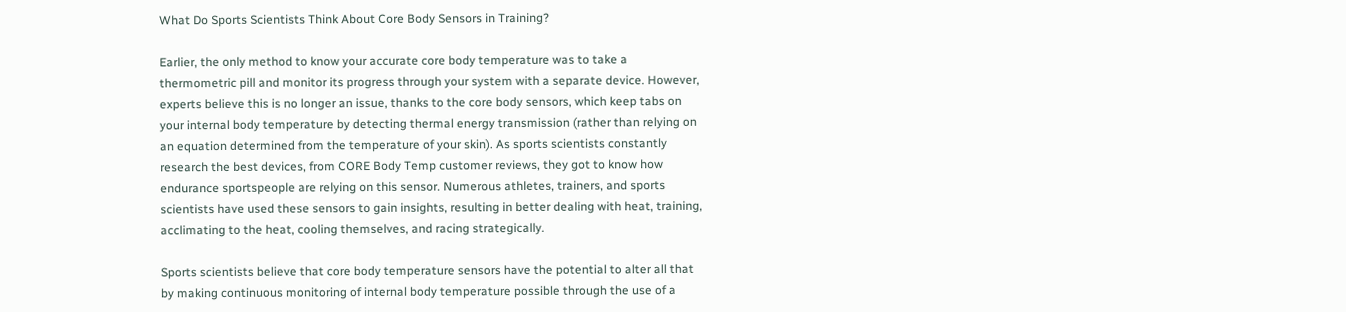What Do Sports Scientists Think About Core Body Sensors in Training?

Earlier, the only method to know your accurate core body temperature was to take a thermometric pill and monitor its progress through your system with a separate device. However, experts believe this is no longer an issue, thanks to the core body sensors, which keep tabs on your internal body temperature by detecting thermal energy transmission (rather than relying on an equation determined from the temperature of your skin). As sports scientists constantly research the best devices, from CORE Body Temp customer reviews, they got to know how endurance sportspeople are relying on this sensor. Numerous athletes, trainers, and sports scientists have used these sensors to gain insights, resulting in better dealing with heat, training, acclimating to the heat, cooling themselves, and racing strategically.

Sports scientists believe that core body temperature sensors have the potential to alter all that by making continuous monitoring of internal body temperature possible through the use of a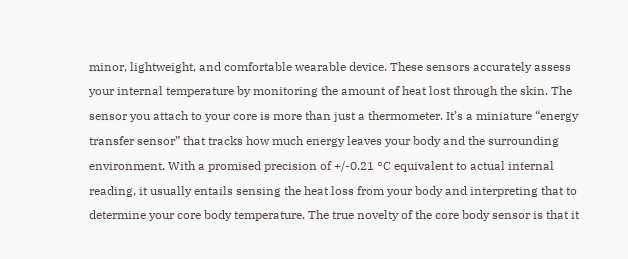minor, lightweight, and comfortable wearable device. These sensors accurately assess your internal temperature by monitoring the amount of heat lost through the skin. The sensor you attach to your core is more than just a thermometer. It’s a miniature “energy transfer sensor” that tracks how much energy leaves your body and the surrounding environment. With a promised precision of +/-0.21 °C equivalent to actual internal reading, it usually entails sensing the heat loss from your body and interpreting that to determine your core body temperature. The true novelty of the core body sensor is that it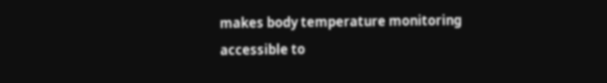makes body temperature monitoring accessible to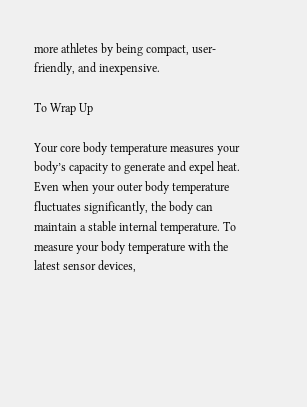more athletes by being compact, user-friendly, and inexpensive.

To Wrap Up

Your core body temperature measures your body’s capacity to generate and expel heat. Even when your outer body temperature fluctuates significantly, the body can maintain a stable internal temperature. To measure your body temperature with the latest sensor devices,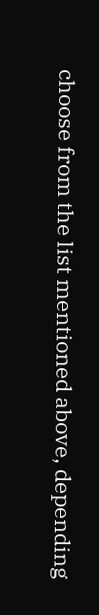choose from the list mentioned above, depending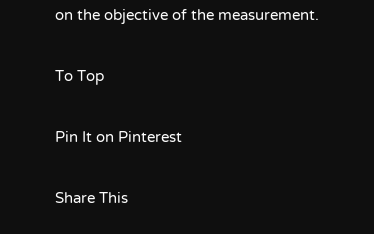on the objective of the measurement.

To Top

Pin It on Pinterest

Share This